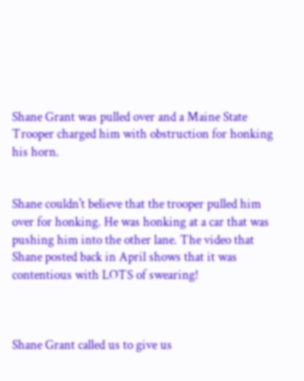Shane Grant was pulled over and a Maine State Trooper charged him with obstruction for honking his horn.


Shane couldn't believe that the trooper pulled him over for honking. He was honking at a car that was pushing him into the other lane. The video that Shane posted back in April shows that it was contentious with LOTS of swearing!



Shane Grant called us to give us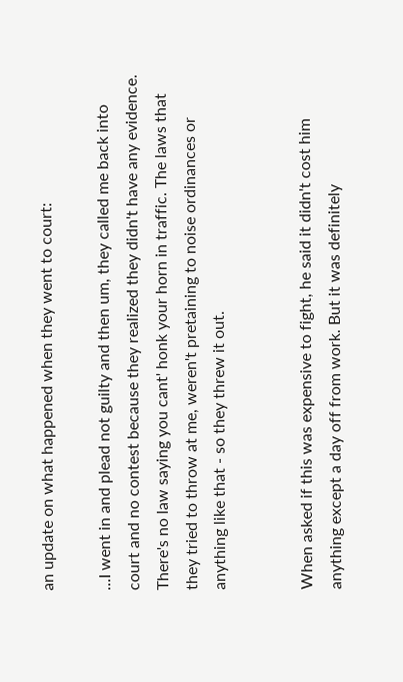an update on what happened when they went to court:

...I went in and plead not guilty and then um, they called me back into court and no contest because they realized they didn't have any evidence. There's no law saying you cant' honk your horn in traffic. The laws that they tried to throw at me, weren't pretaining to noise ordinances or anything like that - so they threw it out.


When asked if this was expensive to fight, he said it didn't cost him anything except a day off from work. But it was definitely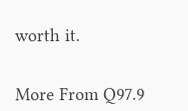worth it.


More From Q97.9